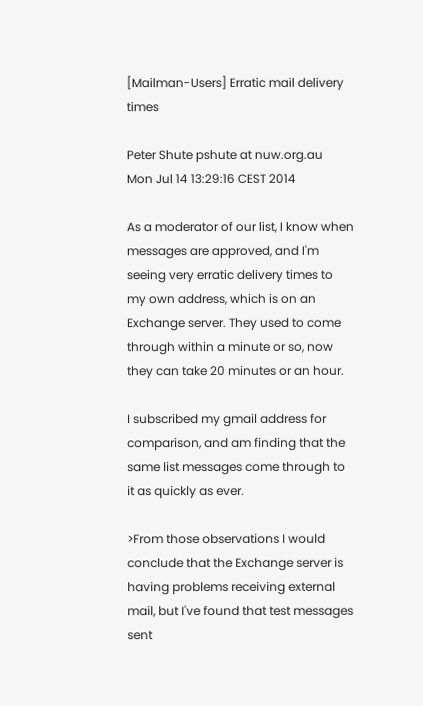[Mailman-Users] Erratic mail delivery times

Peter Shute pshute at nuw.org.au
Mon Jul 14 13:29:16 CEST 2014

As a moderator of our list, I know when messages are approved, and I'm seeing very erratic delivery times to my own address, which is on an Exchange server. They used to come through within a minute or so, now they can take 20 minutes or an hour.

I subscribed my gmail address for comparison, and am finding that the same list messages come through to it as quickly as ever.

>From those observations I would conclude that the Exchange server is having problems receiving external mail, but I've found that test messages sent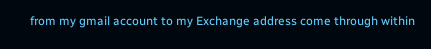from my gmail account to my Exchange address come through within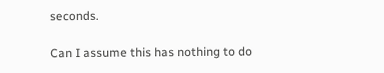seconds.

Can I assume this has nothing to do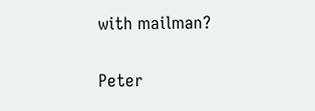with mailman?

Peter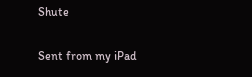Shute

Sent from my iPad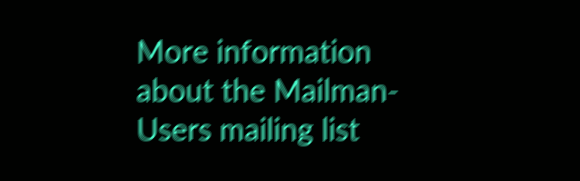More information about the Mailman-Users mailing list